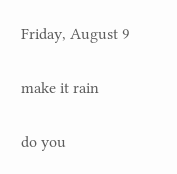Friday, August 9

make it rain

do you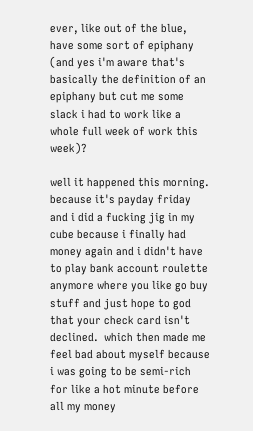ever, like out of the blue, have some sort of epiphany (and yes i'm aware that's basically the definition of an epiphany but cut me some slack i had to work like a whole full week of work this week)?

well it happened this morning.  because it's payday friday and i did a fucking jig in my cube because i finally had money again and i didn't have to play bank account roulette anymore where you like go buy stuff and just hope to god that your check card isn't declined.  which then made me feel bad about myself because i was going to be semi-rich for like a hot minute before all my money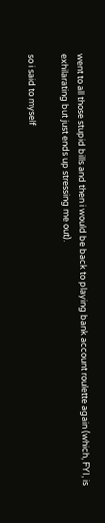went to all those stupid bills and then i would be back to playing bank account roulette again (which, FYI, is exhilarating but just ends up stressing me out).

so i said to myself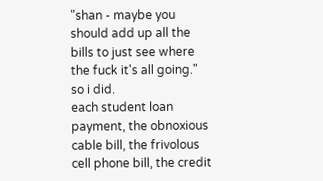"shan - maybe you should add up all the bills to just see where the fuck it's all going."  so i did.
each student loan payment, the obnoxious cable bill, the frivolous cell phone bill, the credit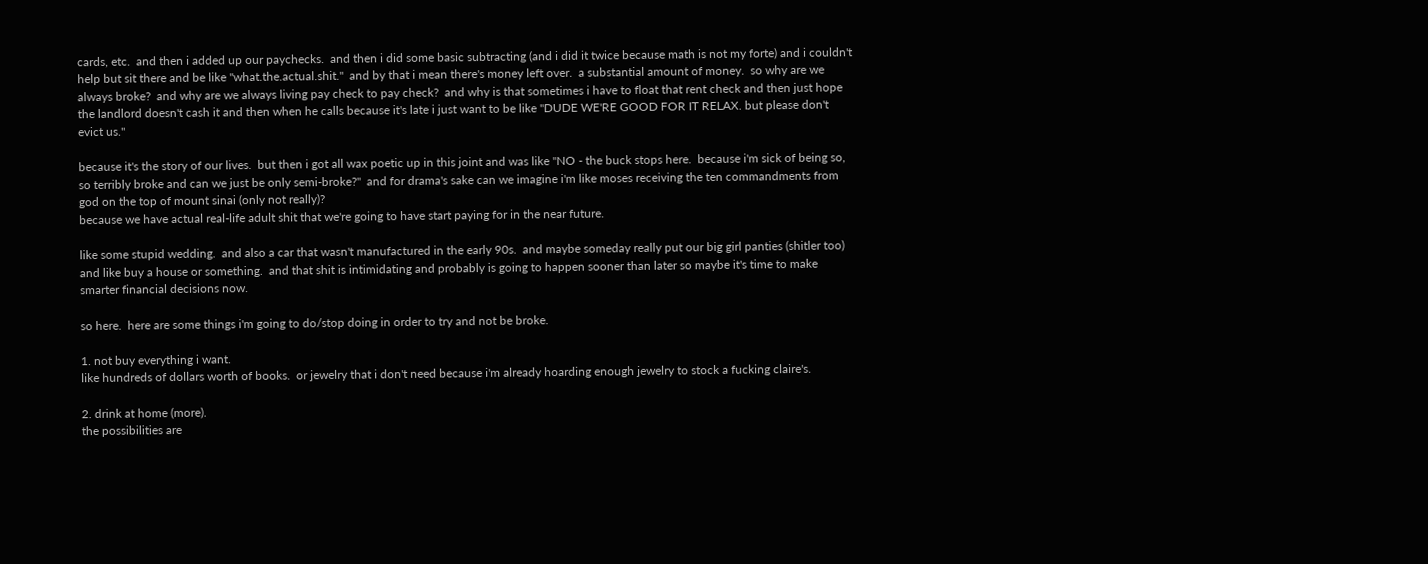cards, etc.  and then i added up our paychecks.  and then i did some basic subtracting (and i did it twice because math is not my forte) and i couldn't help but sit there and be like "what.the.actual.shit."  and by that i mean there's money left over.  a substantial amount of money.  so why are we always broke?  and why are we always living pay check to pay check?  and why is that sometimes i have to float that rent check and then just hope the landlord doesn't cash it and then when he calls because it's late i just want to be like "DUDE WE'RE GOOD FOR IT RELAX. but please don't evict us."

because it's the story of our lives.  but then i got all wax poetic up in this joint and was like "NO - the buck stops here.  because i'm sick of being so, so terribly broke and can we just be only semi-broke?"  and for drama's sake can we imagine i'm like moses receiving the ten commandments from god on the top of mount sinai (only not really)?
because we have actual real-life adult shit that we're going to have start paying for in the near future.

like some stupid wedding.  and also a car that wasn't manufactured in the early 90s.  and maybe someday really put our big girl panties (shitler too) and like buy a house or something.  and that shit is intimidating and probably is going to happen sooner than later so maybe it's time to make smarter financial decisions now.

so here.  here are some things i'm going to do/stop doing in order to try and not be broke.

1. not buy everything i want.
like hundreds of dollars worth of books.  or jewelry that i don't need because i'm already hoarding enough jewelry to stock a fucking claire's.

2. drink at home (more).
the possibilities are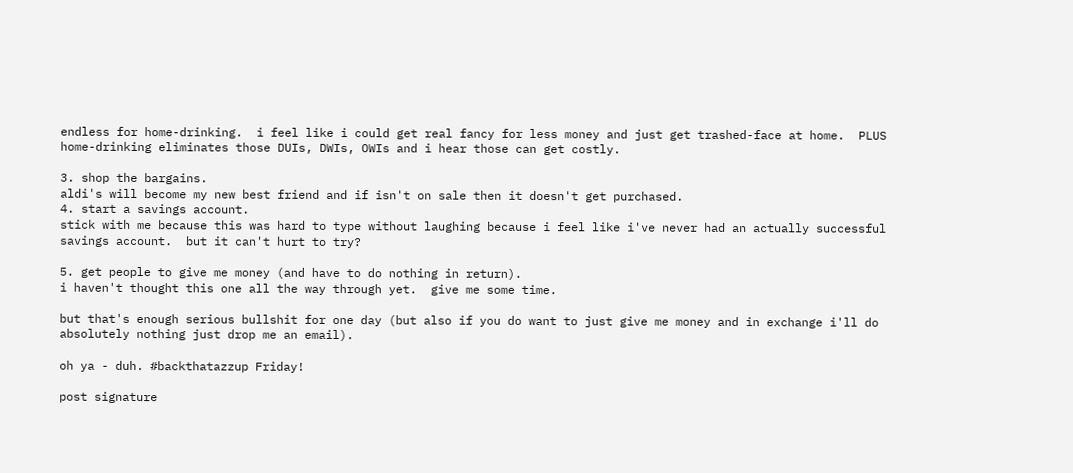endless for home-drinking.  i feel like i could get real fancy for less money and just get trashed-face at home.  PLUS home-drinking eliminates those DUIs, DWIs, OWIs and i hear those can get costly.

3. shop the bargains.
aldi's will become my new best friend and if isn't on sale then it doesn't get purchased.
4. start a savings account.
stick with me because this was hard to type without laughing because i feel like i've never had an actually successful savings account.  but it can't hurt to try?

5. get people to give me money (and have to do nothing in return).
i haven't thought this one all the way through yet.  give me some time.

but that's enough serious bullshit for one day (but also if you do want to just give me money and in exchange i'll do absolutely nothing just drop me an email).

oh ya - duh. #backthatazzup Friday!

post signature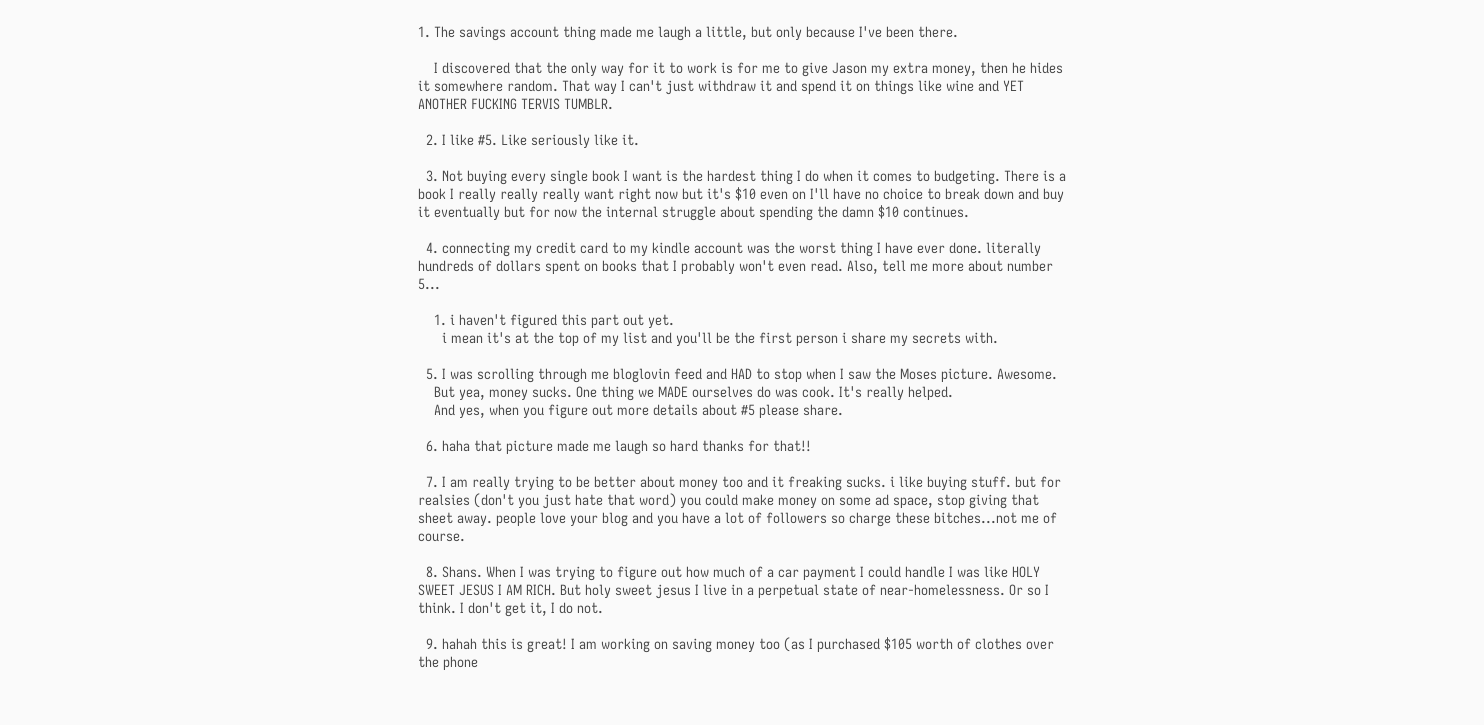1. The savings account thing made me laugh a little, but only because I've been there.

    I discovered that the only way for it to work is for me to give Jason my extra money, then he hides it somewhere random. That way I can't just withdraw it and spend it on things like wine and YET ANOTHER FUCKING TERVIS TUMBLR.

  2. I like #5. Like seriously like it.

  3. Not buying every single book I want is the hardest thing I do when it comes to budgeting. There is a book I really really really want right now but it's $10 even on I'll have no choice to break down and buy it eventually but for now the internal struggle about spending the damn $10 continues.

  4. connecting my credit card to my kindle account was the worst thing I have ever done. literally hundreds of dollars spent on books that I probably won't even read. Also, tell me more about number 5...

    1. i haven't figured this part out yet.
      i mean it's at the top of my list and you'll be the first person i share my secrets with.

  5. I was scrolling through me bloglovin feed and HAD to stop when I saw the Moses picture. Awesome.
    But yea, money sucks. One thing we MADE ourselves do was cook. It's really helped.
    And yes, when you figure out more details about #5 please share.

  6. haha that picture made me laugh so hard thanks for that!!

  7. I am really trying to be better about money too and it freaking sucks. i like buying stuff. but for realsies (don't you just hate that word) you could make money on some ad space, stop giving that sheet away. people love your blog and you have a lot of followers so charge these bitches...not me of course.

  8. Shans. When I was trying to figure out how much of a car payment I could handle I was like HOLY SWEET JESUS I AM RICH. But holy sweet jesus I live in a perpetual state of near-homelessness. Or so I think. I don't get it, I do not.

  9. hahah this is great! I am working on saving money too (as I purchased $105 worth of clothes over the phone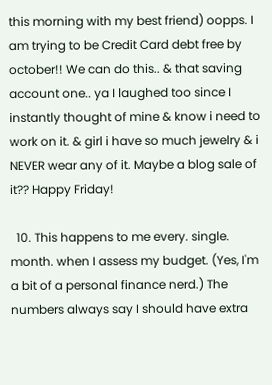this morning with my best friend) oopps. I am trying to be Credit Card debt free by october!! We can do this.. & that saving account one.. ya I laughed too since I instantly thought of mine & know i need to work on it. & girl i have so much jewelry & i NEVER wear any of it. Maybe a blog sale of it?? Happy Friday!

  10. This happens to me every. single. month. when I assess my budget. (Yes, I'm a bit of a personal finance nerd.) The numbers always say I should have extra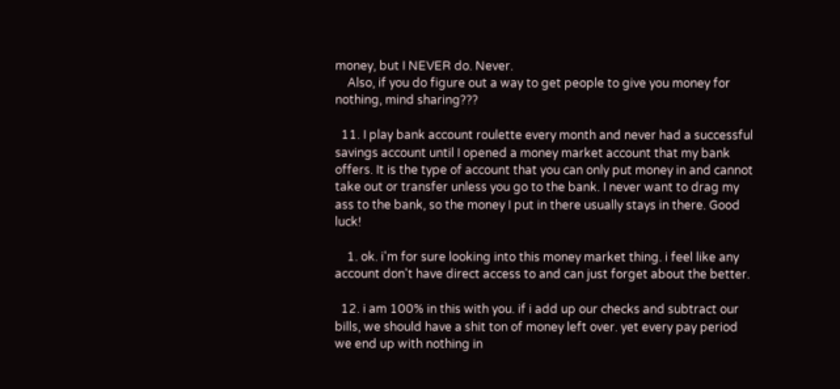money, but I NEVER do. Never.
    Also, if you do figure out a way to get people to give you money for nothing, mind sharing???

  11. I play bank account roulette every month and never had a successful savings account until I opened a money market account that my bank offers. It is the type of account that you can only put money in and cannot take out or transfer unless you go to the bank. I never want to drag my ass to the bank, so the money I put in there usually stays in there. Good luck!

    1. ok. i'm for sure looking into this money market thing. i feel like any account don't have direct access to and can just forget about the better.

  12. i am 100% in this with you. if i add up our checks and subtract our bills, we should have a shit ton of money left over. yet every pay period we end up with nothing in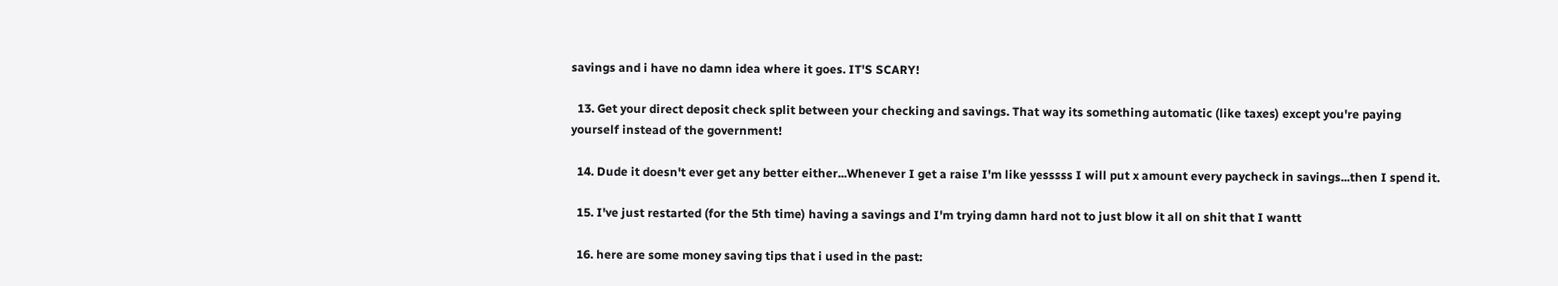savings and i have no damn idea where it goes. IT'S SCARY!

  13. Get your direct deposit check split between your checking and savings. That way its something automatic (like taxes) except you're paying yourself instead of the government!

  14. Dude it doesn't ever get any better either...Whenever I get a raise I'm like yesssss I will put x amount every paycheck in savings...then I spend it.

  15. I've just restarted (for the 5th time) having a savings and I'm trying damn hard not to just blow it all on shit that I wantt

  16. here are some money saving tips that i used in the past: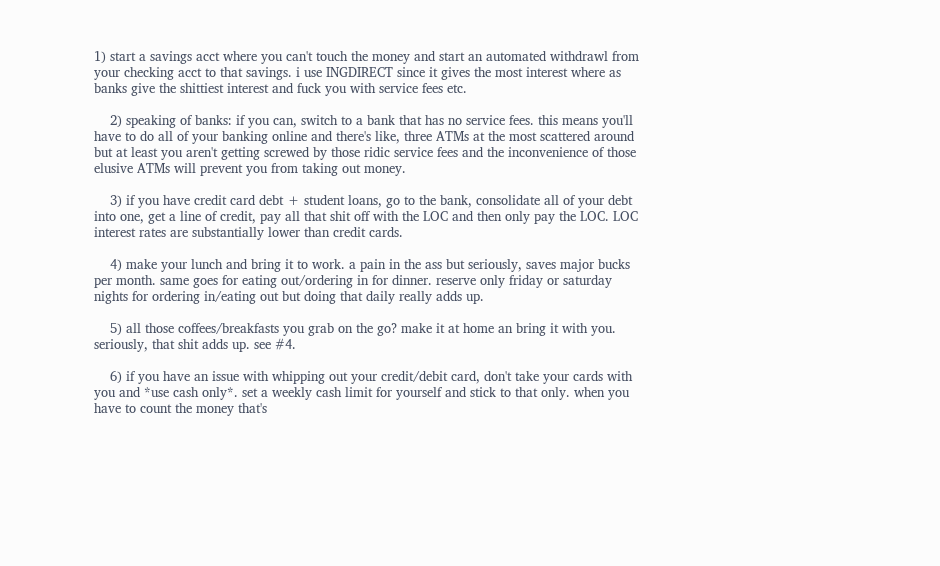1) start a savings acct where you can't touch the money and start an automated withdrawl from your checking acct to that savings. i use INGDIRECT since it gives the most interest where as banks give the shittiest interest and fuck you with service fees etc.

    2) speaking of banks: if you can, switch to a bank that has no service fees. this means you'll have to do all of your banking online and there's like, three ATMs at the most scattered around but at least you aren't getting screwed by those ridic service fees and the inconvenience of those elusive ATMs will prevent you from taking out money.

    3) if you have credit card debt + student loans, go to the bank, consolidate all of your debt into one, get a line of credit, pay all that shit off with the LOC and then only pay the LOC. LOC interest rates are substantially lower than credit cards.

    4) make your lunch and bring it to work. a pain in the ass but seriously, saves major bucks per month. same goes for eating out/ordering in for dinner. reserve only friday or saturday nights for ordering in/eating out but doing that daily really adds up.

    5) all those coffees/breakfasts you grab on the go? make it at home an bring it with you. seriously, that shit adds up. see #4.

    6) if you have an issue with whipping out your credit/debit card, don't take your cards with you and *use cash only*. set a weekly cash limit for yourself and stick to that only. when you have to count the money that's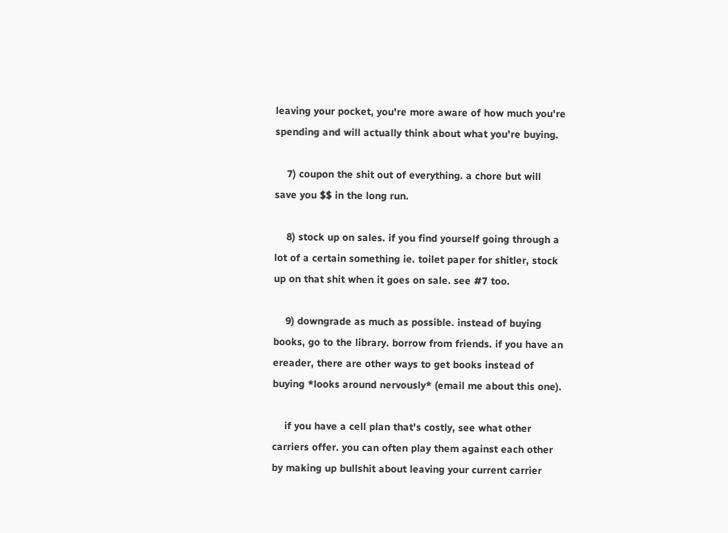leaving your pocket, you're more aware of how much you're spending and will actually think about what you're buying.

    7) coupon the shit out of everything. a chore but will save you $$ in the long run.

    8) stock up on sales. if you find yourself going through a lot of a certain something ie. toilet paper for shitler, stock up on that shit when it goes on sale. see #7 too.

    9) downgrade as much as possible. instead of buying books, go to the library. borrow from friends. if you have an ereader, there are other ways to get books instead of buying *looks around nervously* (email me about this one).

    if you have a cell plan that's costly, see what other carriers offer. you can often play them against each other by making up bullshit about leaving your current carrier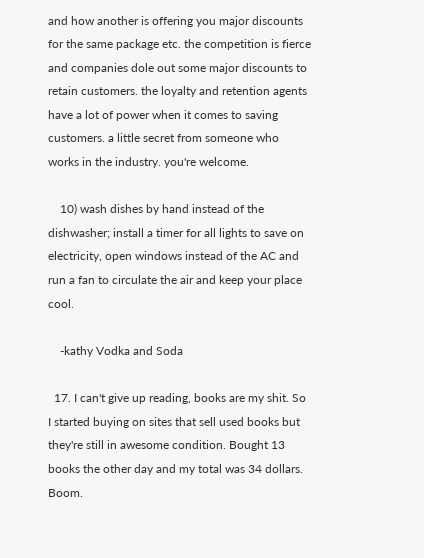and how another is offering you major discounts for the same package etc. the competition is fierce and companies dole out some major discounts to retain customers. the loyalty and retention agents have a lot of power when it comes to saving customers. a little secret from someone who works in the industry. you're welcome.

    10) wash dishes by hand instead of the dishwasher; install a timer for all lights to save on electricity, open windows instead of the AC and run a fan to circulate the air and keep your place cool.

    -kathy Vodka and Soda

  17. I can't give up reading, books are my shit. So I started buying on sites that sell used books but they're still in awesome condition. Bought 13 books the other day and my total was 34 dollars. Boom.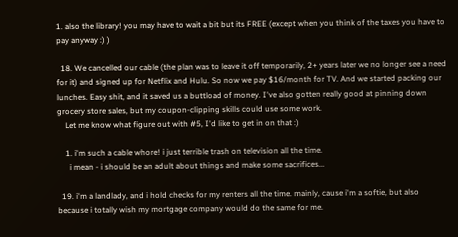1. also the library! you may have to wait a bit but its FREE (except when you think of the taxes you have to pay anyway :) )

  18. We cancelled our cable (the plan was to leave it off temporarily, 2+ years later we no longer see a need for it) and signed up for Netflix and Hulu. So now we pay $16/month for TV. And we started packing our lunches. Easy shit, and it saved us a buttload of money. I've also gotten really good at pinning down grocery store sales, but my coupon-clipping skills could use some work.
    Let me know what figure out with #5, I'd like to get in on that :)

    1. i'm such a cable whore! i just terrible trash on television all the time.
      i mean - i should be an adult about things and make some sacrifices...

  19. i'm a landlady, and i hold checks for my renters all the time. mainly, cause i'm a softie, but also because i totally wish my mortgage company would do the same for me.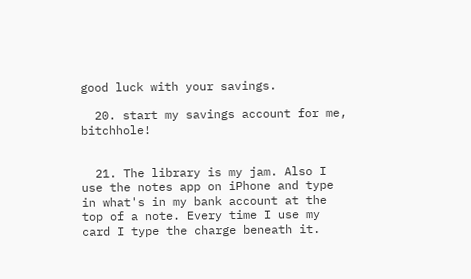good luck with your savings.

  20. start my savings account for me, bitchhole!


  21. The library is my jam. Also I use the notes app on iPhone and type in what's in my bank account at the top of a note. Every time I use my card I type the charge beneath it.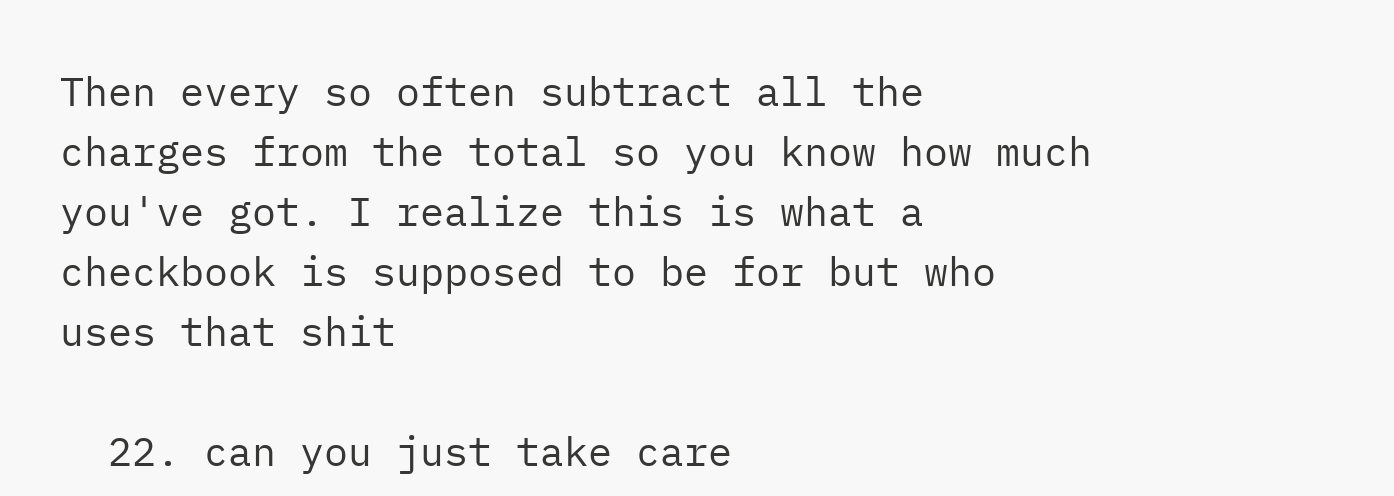Then every so often subtract all the charges from the total so you know how much you've got. I realize this is what a checkbook is supposed to be for but who uses that shit

  22. can you just take care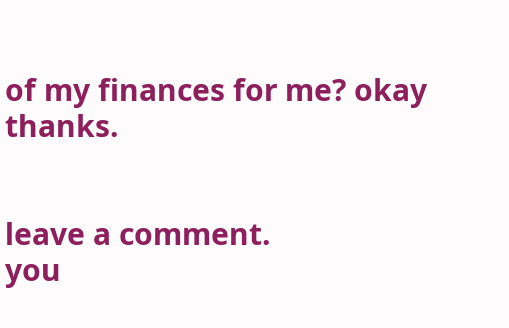of my finances for me? okay thanks.


leave a comment.
you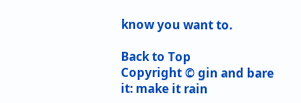know you want to.

Back to Top
Copyright © gin and bare it: make it rain